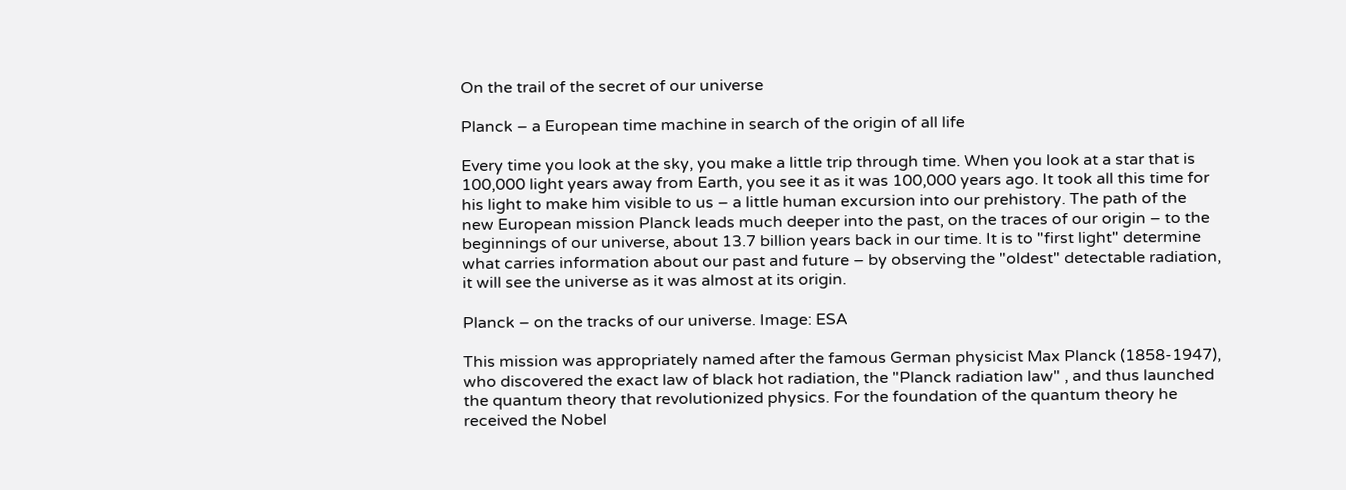On the trail of the secret of our universe

Planck – a European time machine in search of the origin of all life

Every time you look at the sky, you make a little trip through time. When you look at a star that is 100,000 light years away from Earth, you see it as it was 100,000 years ago. It took all this time for his light to make him visible to us – a little human excursion into our prehistory. The path of the new European mission Planck leads much deeper into the past, on the traces of our origin – to the beginnings of our universe, about 13.7 billion years back in our time. It is to "first light" determine what carries information about our past and future – by observing the "oldest" detectable radiation, it will see the universe as it was almost at its origin.

Planck – on the tracks of our universe. Image: ESA

This mission was appropriately named after the famous German physicist Max Planck (1858-1947), who discovered the exact law of black hot radiation, the "Planck radiation law" , and thus launched the quantum theory that revolutionized physics. For the foundation of the quantum theory he received the Nobel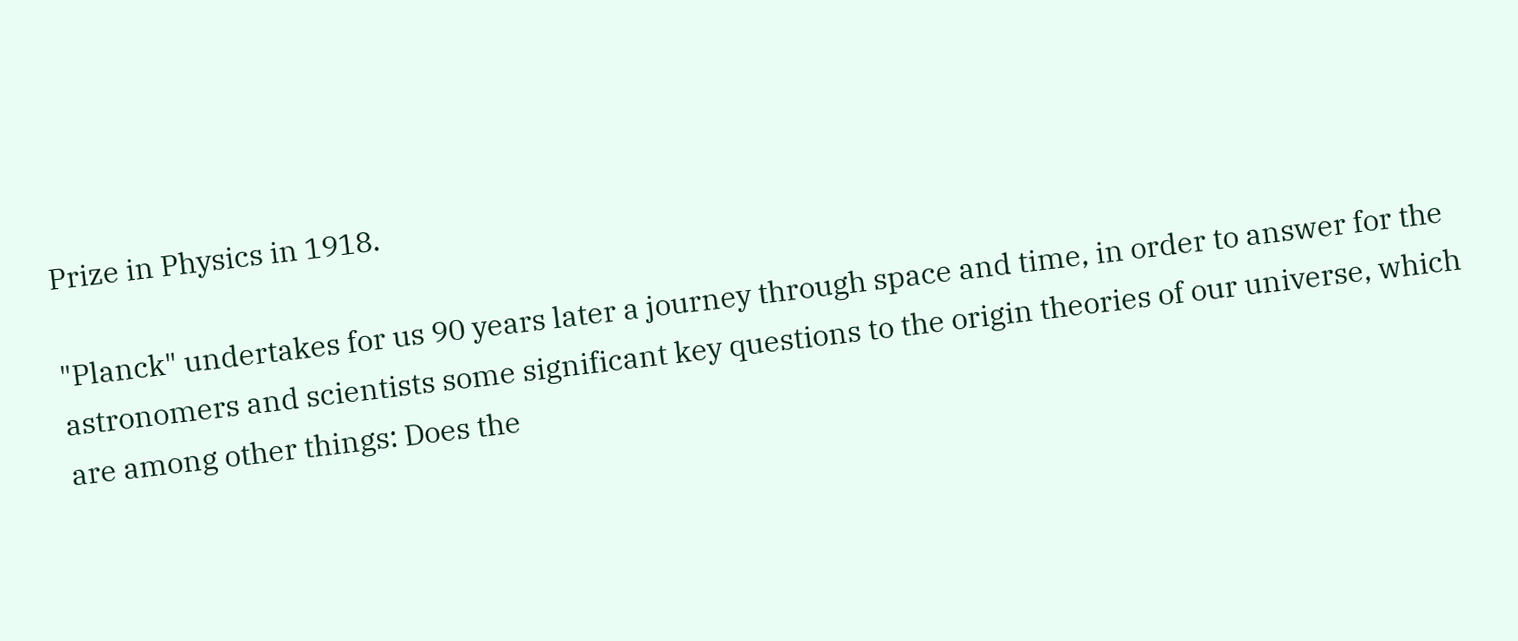Prize in Physics in 1918.

"Planck" undertakes for us 90 years later a journey through space and time, in order to answer for the astronomers and scientists some significant key questions to the origin theories of our universe, which are among other things: Does the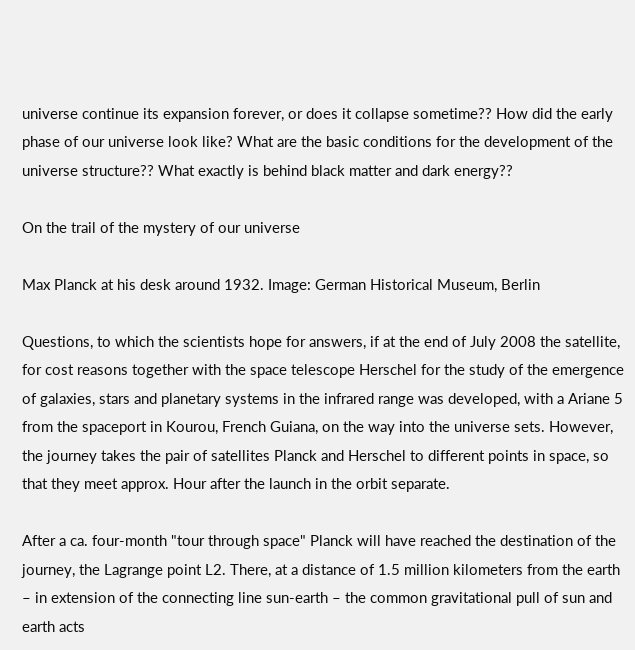universe continue its expansion forever, or does it collapse sometime?? How did the early phase of our universe look like? What are the basic conditions for the development of the universe structure?? What exactly is behind black matter and dark energy??

On the trail of the mystery of our universe

Max Planck at his desk around 1932. Image: German Historical Museum, Berlin

Questions, to which the scientists hope for answers, if at the end of July 2008 the satellite, for cost reasons together with the space telescope Herschel for the study of the emergence of galaxies, stars and planetary systems in the infrared range was developed, with a Ariane 5 from the spaceport in Kourou, French Guiana, on the way into the universe sets. However, the journey takes the pair of satellites Planck and Herschel to different points in space, so that they meet approx. Hour after the launch in the orbit separate.

After a ca. four-month "tour through space" Planck will have reached the destination of the journey, the Lagrange point L2. There, at a distance of 1.5 million kilometers from the earth – in extension of the connecting line sun-earth – the common gravitational pull of sun and earth acts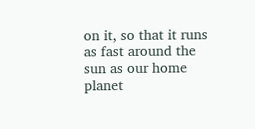on it, so that it runs as fast around the sun as our home planet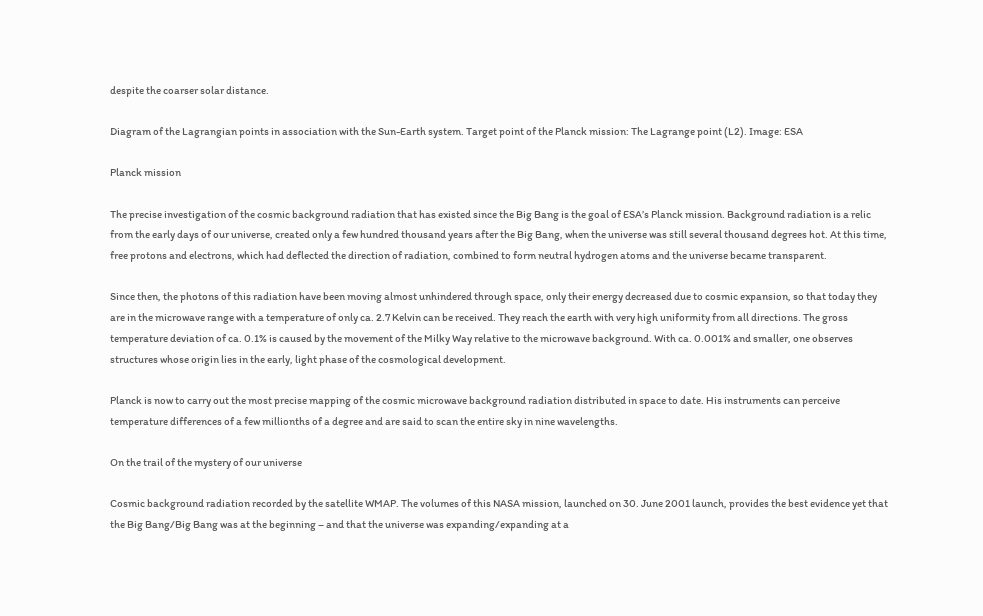despite the coarser solar distance.

Diagram of the Lagrangian points in association with the Sun-Earth system. Target point of the Planck mission: The Lagrange point (L2). Image: ESA

Planck mission

The precise investigation of the cosmic background radiation that has existed since the Big Bang is the goal of ESA’s Planck mission. Background radiation is a relic from the early days of our universe, created only a few hundred thousand years after the Big Bang, when the universe was still several thousand degrees hot. At this time, free protons and electrons, which had deflected the direction of radiation, combined to form neutral hydrogen atoms and the universe became transparent.

Since then, the photons of this radiation have been moving almost unhindered through space, only their energy decreased due to cosmic expansion, so that today they are in the microwave range with a temperature of only ca. 2.7 Kelvin can be received. They reach the earth with very high uniformity from all directions. The gross temperature deviation of ca. 0.1% is caused by the movement of the Milky Way relative to the microwave background. With ca. 0.001% and smaller, one observes structures whose origin lies in the early, light phase of the cosmological development.

Planck is now to carry out the most precise mapping of the cosmic microwave background radiation distributed in space to date. His instruments can perceive temperature differences of a few millionths of a degree and are said to scan the entire sky in nine wavelengths.

On the trail of the mystery of our universe

Cosmic background radiation recorded by the satellite WMAP. The volumes of this NASA mission, launched on 30. June 2001 launch, provides the best evidence yet that the Big Bang/Big Bang was at the beginning – and that the universe was expanding/expanding at a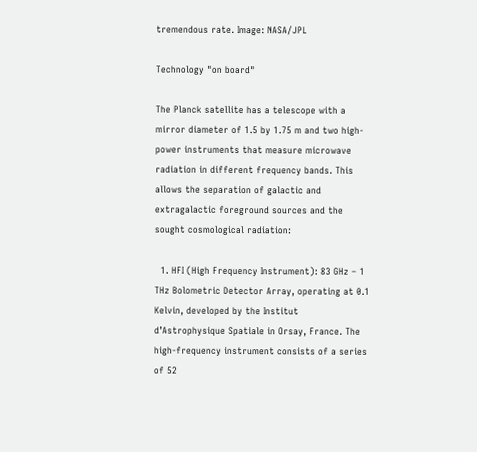tremendous rate. Image: NASA/JPL

Technology "on board"

The Planck satellite has a telescope with a mirror diameter of 1.5 by 1.75 m and two high-power instruments that measure microwave radiation in different frequency bands. This allows the separation of galactic and extragalactic foreground sources and the sought cosmological radiation:

  1. HFI (High Frequency Instrument): 83 GHz – 1 THz Bolometric Detector Array, operating at 0.1 Kelvin, developed by the Institut d’Astrophysique Spatiale in Orsay, France. The high-frequency instrument consists of a series of 52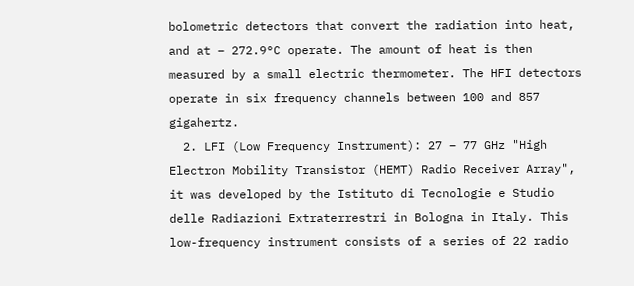bolometric detectors that convert the radiation into heat, and at – 272.9°C operate. The amount of heat is then measured by a small electric thermometer. The HFI detectors operate in six frequency channels between 100 and 857 gigahertz.
  2. LFI (Low Frequency Instrument): 27 – 77 GHz "High Electron Mobility Transistor (HEMT) Radio Receiver Array", it was developed by the Istituto di Tecnologie e Studio delle Radiazioni Extraterrestri in Bologna in Italy. This low-frequency instrument consists of a series of 22 radio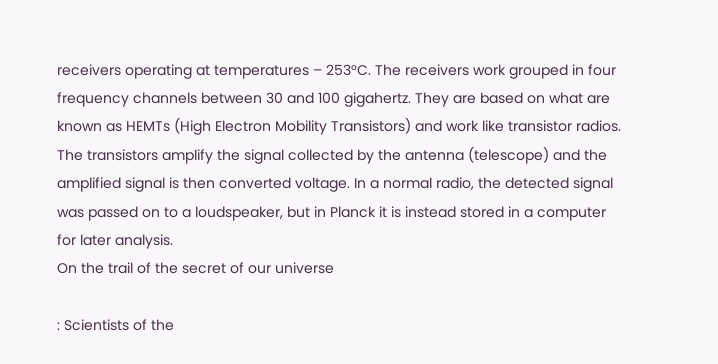receivers operating at temperatures – 253°C. The receivers work grouped in four frequency channels between 30 and 100 gigahertz. They are based on what are known as HEMTs (High Electron Mobility Transistors) and work like transistor radios. The transistors amplify the signal collected by the antenna (telescope) and the amplified signal is then converted voltage. In a normal radio, the detected signal was passed on to a loudspeaker, but in Planck it is instead stored in a computer for later analysis.
On the trail of the secret of our universe

: Scientists of the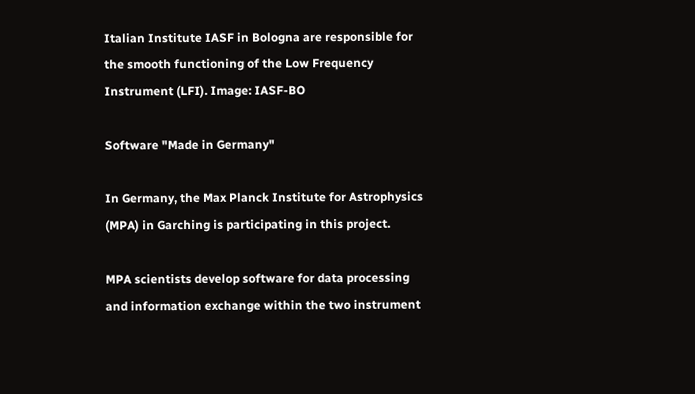Italian Institute IASF in Bologna are responsible for the smooth functioning of the Low Frequency Instrument (LFI). Image: IASF-BO

Software "Made in Germany"

In Germany, the Max Planck Institute for Astrophysics (MPA) in Garching is participating in this project.

MPA scientists develop software for data processing and information exchange within the two instrument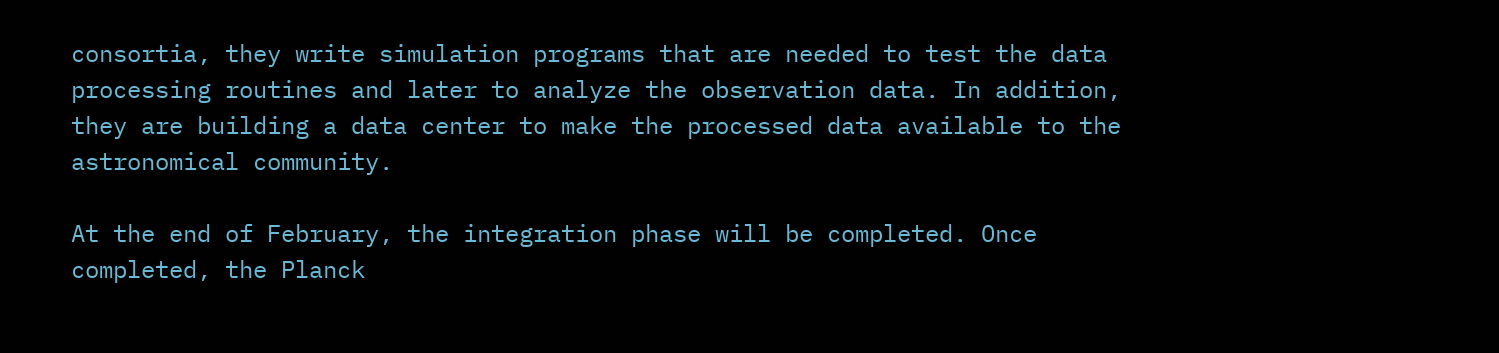consortia, they write simulation programs that are needed to test the data processing routines and later to analyze the observation data. In addition, they are building a data center to make the processed data available to the astronomical community.

At the end of February, the integration phase will be completed. Once completed, the Planck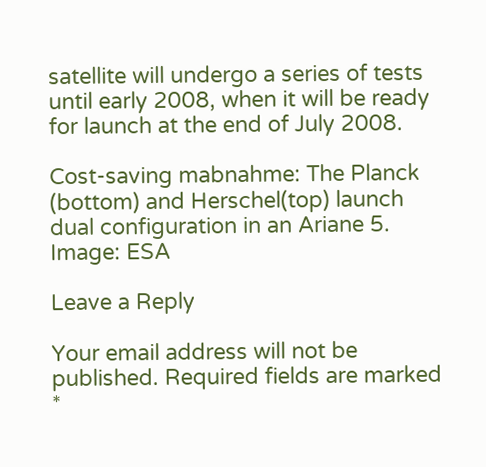satellite will undergo a series of tests until early 2008, when it will be ready for launch at the end of July 2008.

Cost-saving mabnahme: The Planck (bottom) and Herschel(top) launch dual configuration in an Ariane 5. Image: ESA

Leave a Reply

Your email address will not be published. Required fields are marked *